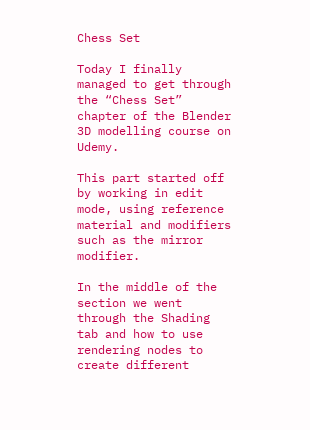Chess Set

Today I finally managed to get through the “Chess Set” chapter of the Blender 3D modelling course on Udemy.

This part started off by working in edit mode, using reference material and modifiers such as the mirror modifier.

In the middle of the section we went through the Shading tab and how to use rendering nodes to create different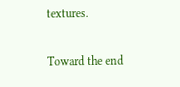textures.

Toward the end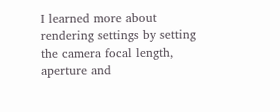I learned more about rendering settings by setting the camera focal length, aperture and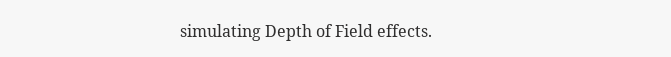simulating Depth of Field effects.